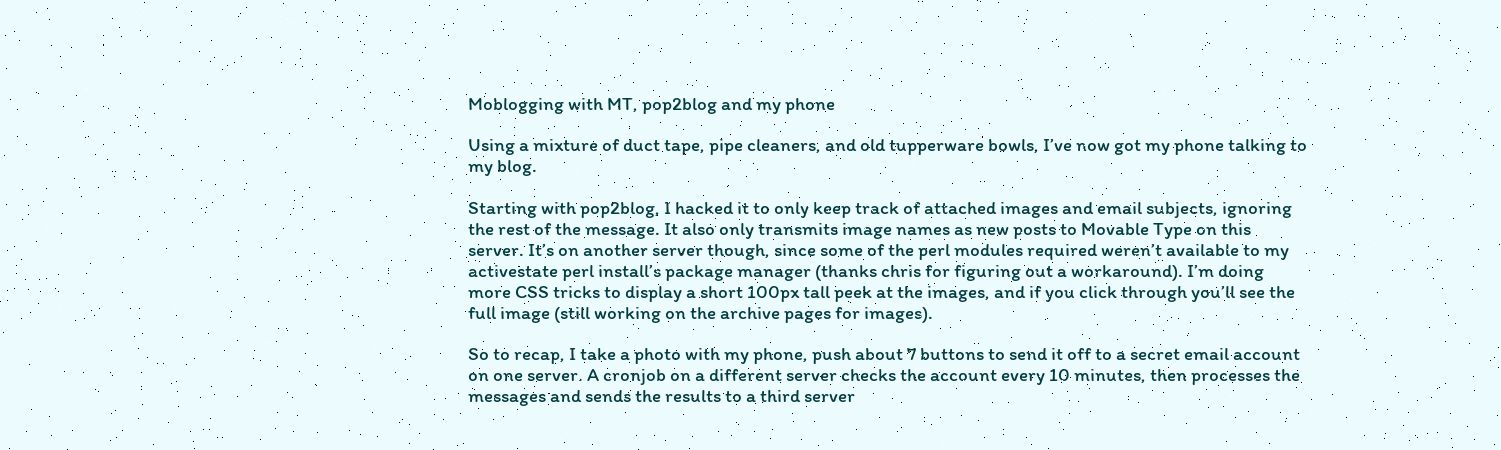Moblogging with MT, pop2blog and my phone

Using a mixture of duct tape, pipe cleaners, and old tupperware bowls, I’ve now got my phone talking to my blog.

Starting with pop2blog, I hacked it to only keep track of attached images and email subjects, ignoring the rest of the message. It also only transmits image names as new posts to Movable Type on this server. It’s on another server though, since some of the perl modules required weren’t available to my activestate perl install’s package manager (thanks chris for figuring out a workaround). I’m doing more CSS tricks to display a short 100px tall peek at the images, and if you click through you’ll see the full image (still working on the archive pages for images).

So to recap, I take a photo with my phone, push about 7 buttons to send it off to a secret email account on one server. A cronjob on a different server checks the account every 10 minutes, then processes the messages and sends the results to a third server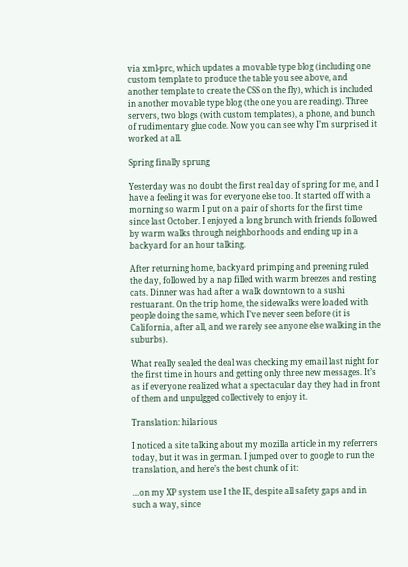via xml-prc, which updates a movable type blog (including one custom template to produce the table you see above, and another template to create the CSS on the fly), which is included in another movable type blog (the one you are reading). Three servers, two blogs (with custom templates), a phone, and bunch of rudimentary glue code. Now you can see why I’m surprised it worked at all.

Spring finally sprung

Yesterday was no doubt the first real day of spring for me, and I have a feeling it was for everyone else too. It started off with a morning so warm I put on a pair of shorts for the first time since last October. I enjoyed a long brunch with friends followed by warm walks through neighborhoods and ending up in a backyard for an hour talking.

After returning home, backyard primping and preening ruled the day, followed by a nap filled with warm breezes and resting cats. Dinner was had after a walk downtown to a sushi restuarant. On the trip home, the sidewalks were loaded with people doing the same, which I’ve never seen before (it is California, after all, and we rarely see anyone else walking in the suburbs).

What really sealed the deal was checking my email last night for the first time in hours and getting only three new messages. It’s as if everyone realized what a spectacular day they had in front of them and unpulgged collectively to enjoy it.

Translation: hilarious

I noticed a site talking about my mozilla article in my referrers today, but it was in german. I jumped over to google to run the translation, and here’s the best chunk of it:

…on my XP system use I the IE, despite all safety gaps and in such a way, since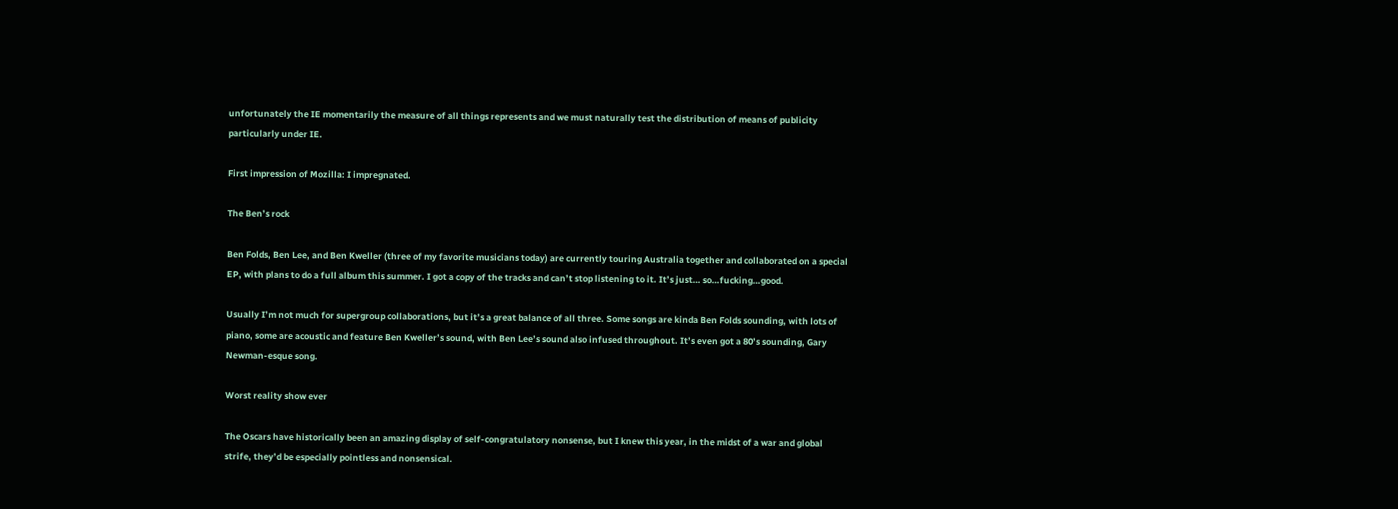unfortunately the IE momentarily the measure of all things represents and we must naturally test the distribution of means of publicity particularly under IE.

First impression of Mozilla: I impregnated.

The Ben’s rock

Ben Folds, Ben Lee, and Ben Kweller (three of my favorite musicians today) are currently touring Australia together and collaborated on a special EP, with plans to do a full album this summer. I got a copy of the tracks and can’t stop listening to it. It’s just… so…fucking…good.

Usually I’m not much for supergroup collaborations, but it’s a great balance of all three. Some songs are kinda Ben Folds sounding, with lots of piano, some are acoustic and feature Ben Kweller’s sound, with Ben Lee’s sound also infused throughout. It’s even got a 80’s sounding, Gary Newman-esque song.

Worst reality show ever

The Oscars have historically been an amazing display of self-congratulatory nonsense, but I knew this year, in the midst of a war and global strife, they’d be especially pointless and nonsensical.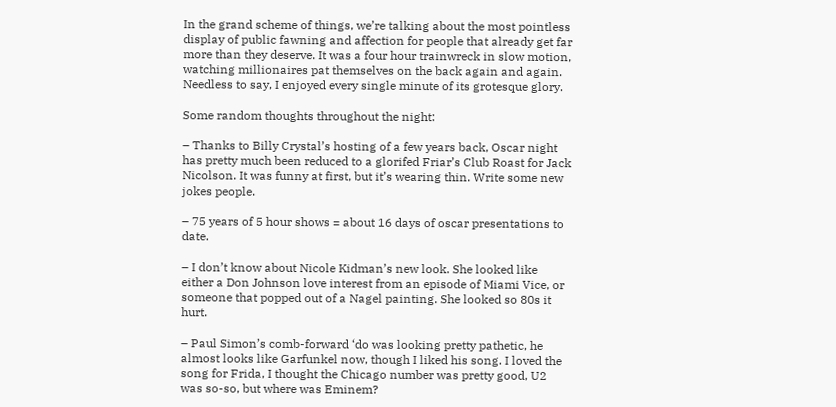In the grand scheme of things, we’re talking about the most pointless display of public fawning and affection for people that already get far more than they deserve. It was a four hour trainwreck in slow motion, watching millionaires pat themselves on the back again and again. Needless to say, I enjoyed every single minute of its grotesque glory.

Some random thoughts throughout the night:

– Thanks to Billy Crystal’s hosting of a few years back, Oscar night has pretty much been reduced to a glorifed Friar’s Club Roast for Jack Nicolson. It was funny at first, but it’s wearing thin. Write some new jokes people.

– 75 years of 5 hour shows = about 16 days of oscar presentations to date.

– I don’t know about Nicole Kidman’s new look. She looked like either a Don Johnson love interest from an episode of Miami Vice, or someone that popped out of a Nagel painting. She looked so 80s it hurt.

– Paul Simon’s comb-forward ‘do was looking pretty pathetic, he almost looks like Garfunkel now, though I liked his song. I loved the song for Frida, I thought the Chicago number was pretty good, U2 was so-so, but where was Eminem?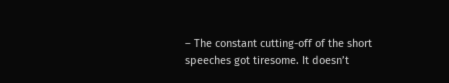– The constant cutting-off of the short speeches got tiresome. It doesn’t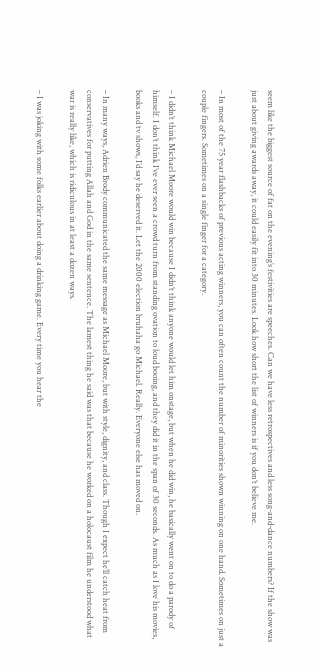seem like the biggest source of fat on the evening’s festivities are speeches. Can we have less retrospectives and less song-and-dance numbers? If the show was just about giving awards away, it could easily fit into 30 minutes. Look how short the list of winners is if you don’t believe me.

– In most of the 75 year flashbacks of previous acting winners, you can often count the number of minorities shown winning on one hand. Sometimes on just a couple fingers. Sometimes on a single finger for a category.

– I didn’t think Michael Moore would win because I didn’t think anyone would let him onstage, but when he did win, he basically went on to do a parody of himself. I don’t think I’ve ever seen a crowd turn from standing ovation to loud booing, and they did it in the span of 30 seconds. As much as I love his movies, books and tv shows, I’d say he deserved it. Let the 2000 election bruhaha go Michael. Really. Everyone else has moved on.

– In many ways, Adrien Brody communicated the same message as Michael Moore, but with style, dignity, and class. Though I expect he’ll catch heat from conservatives for putting Allah and God in the same sentence. The lamest thing he said was that because he worked on a holocaust film he understood what war is really like, which is ridiculous in at least a dozen ways.

– I was joking with some folks earlier about doing a drinking game. Every time you hear the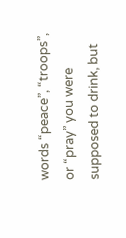words “peace”, “troops”, or “pray” you were supposed to drink, but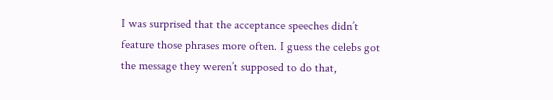I was surprised that the acceptance speeches didn’t feature those phrases more often. I guess the celebs got the message they weren’t supposed to do that,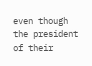even though the president of their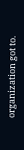organization got to.